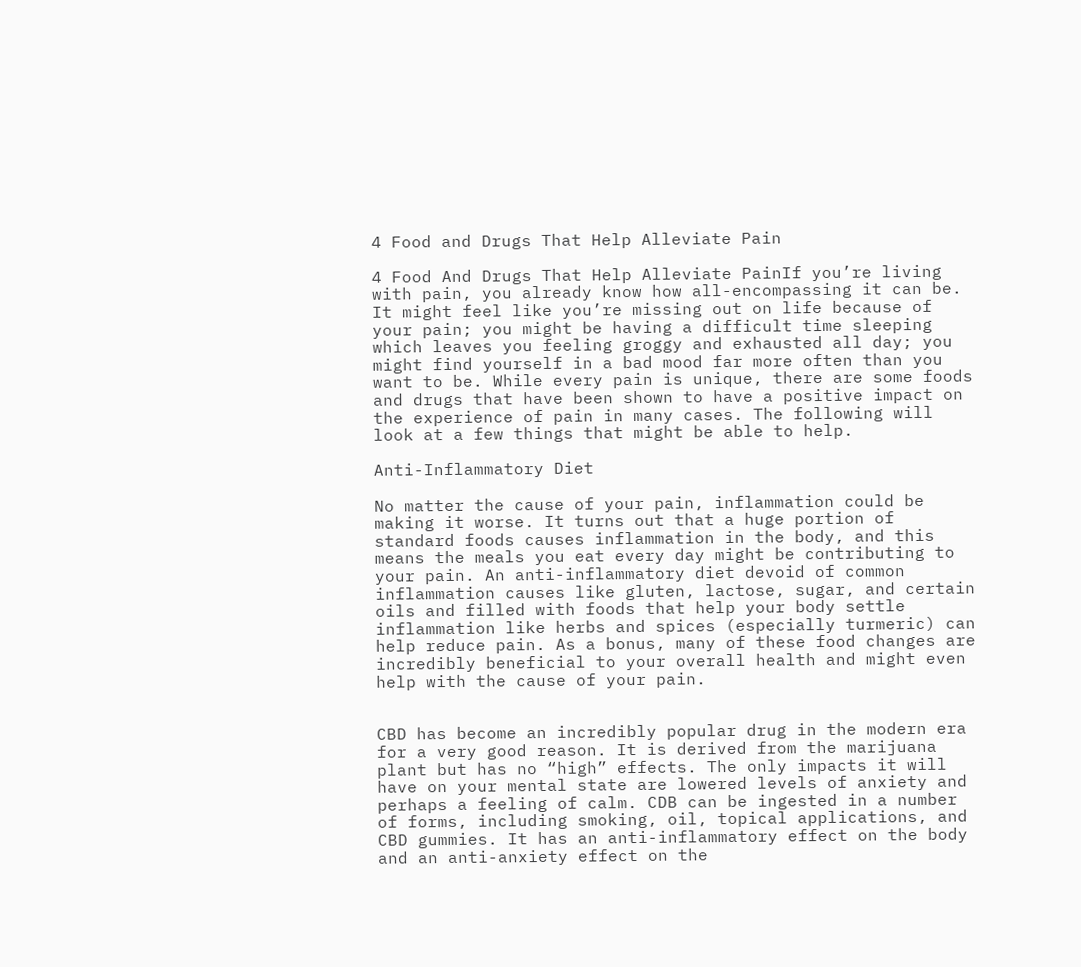4 Food and Drugs That Help Alleviate Pain

4 Food And Drugs That Help Alleviate PainIf you’re living with pain, you already know how all-encompassing it can be. It might feel like you’re missing out on life because of your pain; you might be having a difficult time sleeping which leaves you feeling groggy and exhausted all day; you might find yourself in a bad mood far more often than you want to be. While every pain is unique, there are some foods and drugs that have been shown to have a positive impact on the experience of pain in many cases. The following will look at a few things that might be able to help.

Anti-Inflammatory Diet

No matter the cause of your pain, inflammation could be making it worse. It turns out that a huge portion of standard foods causes inflammation in the body, and this means the meals you eat every day might be contributing to your pain. An anti-inflammatory diet devoid of common inflammation causes like gluten, lactose, sugar, and certain oils and filled with foods that help your body settle inflammation like herbs and spices (especially turmeric) can help reduce pain. As a bonus, many of these food changes are incredibly beneficial to your overall health and might even help with the cause of your pain.


CBD has become an incredibly popular drug in the modern era for a very good reason. It is derived from the marijuana plant but has no “high” effects. The only impacts it will have on your mental state are lowered levels of anxiety and perhaps a feeling of calm. CDB can be ingested in a number of forms, including smoking, oil, topical applications, and CBD gummies. It has an anti-inflammatory effect on the body and an anti-anxiety effect on the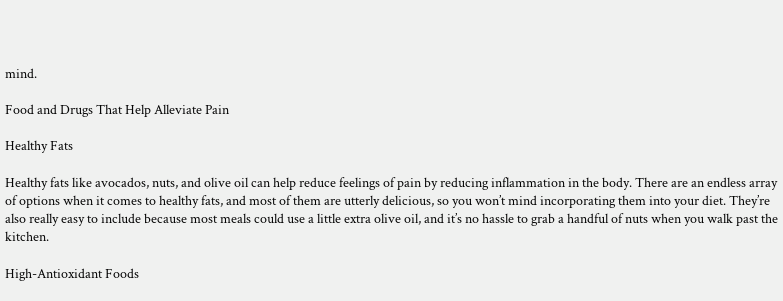mind.

Food and Drugs That Help Alleviate Pain

Healthy Fats

Healthy fats like avocados, nuts, and olive oil can help reduce feelings of pain by reducing inflammation in the body. There are an endless array of options when it comes to healthy fats, and most of them are utterly delicious, so you won’t mind incorporating them into your diet. They’re also really easy to include because most meals could use a little extra olive oil, and it’s no hassle to grab a handful of nuts when you walk past the kitchen.

High-Antioxidant Foods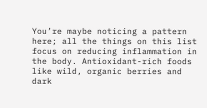You’re maybe noticing a pattern here; all the things on this list focus on reducing inflammation in the body. Antioxidant-rich foods like wild, organic berries and dark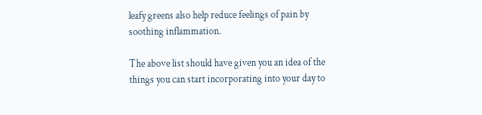leafy greens also help reduce feelings of pain by soothing inflammation.

The above list should have given you an idea of the things you can start incorporating into your day to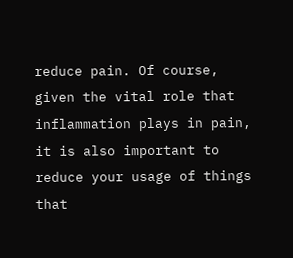reduce pain. Of course, given the vital role that inflammation plays in pain, it is also important to reduce your usage of things that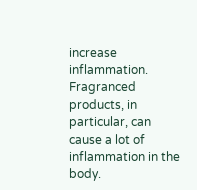increase inflammation. Fragranced products, in particular, can cause a lot of inflammation in the body.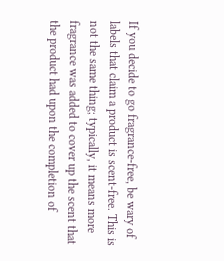If you decide to go fragrance-free, be wary of labels that claim a product is scent-free. This is not the same thing; typically, it means more fragrance was added to cover up the scent that the product had upon the completion of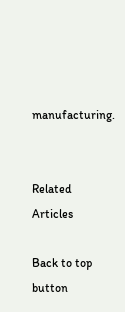manufacturing.


Related Articles

Back to top button